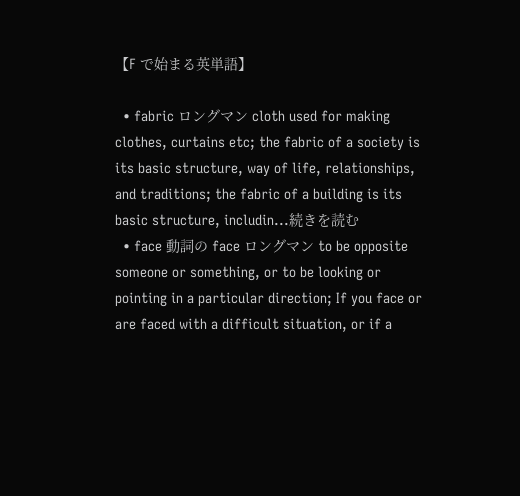【F で始まる英単語】

  • fabric ロングマン cloth used for making clothes, curtains etc; the fabric of a society is its basic structure, way of life, relationships, and traditions; the fabric of a building is its basic structure, includin...続きを読む
  • face 動詞の face ロングマン to be opposite someone or something, or to be looking or pointing in a particular direction; If you face or are faced with a difficult situation, or if a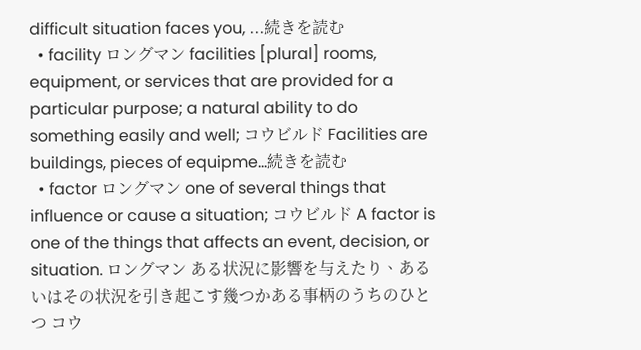difficult situation faces you, ...続きを読む
  • facility ロングマン facilities [plural] rooms, equipment, or services that are provided for a particular purpose; a natural ability to do something easily and well; コウビルド Facilities are buildings, pieces of equipme...続きを読む
  • factor ロングマン one of several things that influence or cause a situation; コウビルド A factor is one of the things that affects an event, decision, or situation. ロングマン ある状況に影響を与えたり、あるいはその状況を引き起こす幾つかある事柄のうちのひとつ コウ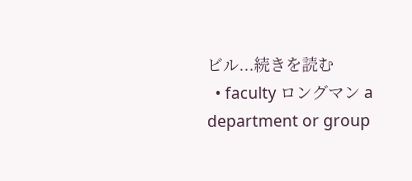ビル...続きを読む
  • faculty ロングマン a department or group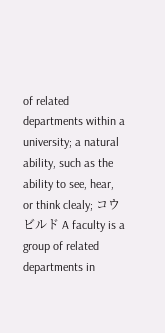of related departments within a university; a natural ability, such as the ability to see, hear, or think clealy; コウビルド A faculty is a group of related departments in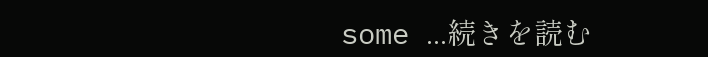some ...続きを読む